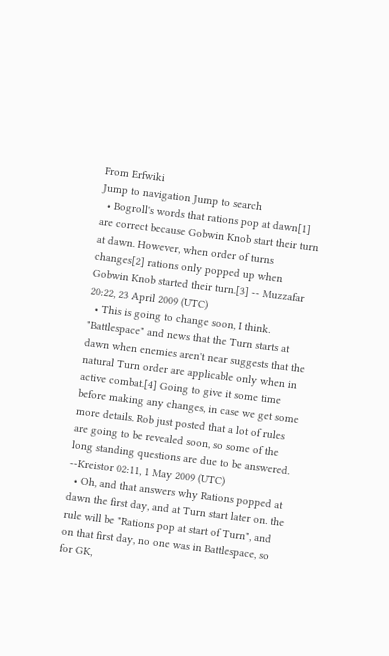From Erfwiki
Jump to navigation Jump to search
  • Bogroll's words that rations pop at dawn[1] are correct because Gobwin Knob start their turn at dawn. However, when order of turns changes[2] rations only popped up when Gobwin Knob started their turn.[3] -- Muzzafar 20:22, 23 April 2009 (UTC)
  • This is going to change soon, I think. "Battlespace" and news that the Turn starts at dawn when enemies aren't near suggests that the natural Turn order are applicable only when in active combat.[4] Going to give it some time before making any changes, in case we get some more details. Rob just posted that a lot of rules are going to be revealed soon, so some of the long standing questions are due to be answered. --Kreistor 02:11, 1 May 2009 (UTC)
  • Oh, and that answers why Rations popped at dawn the first day, and at Turn start later on. the rule will be "Rations pop at start of Turn", and on that first day, no one was in Battlespace, so for GK,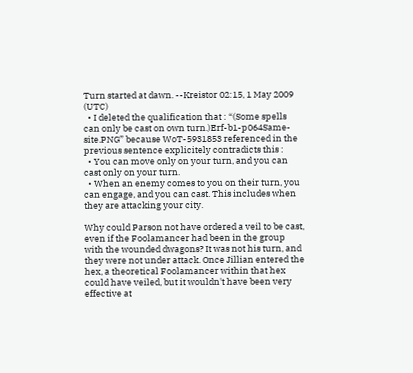Turn started at dawn. --Kreistor 02:15, 1 May 2009 (UTC)
  • I deleted the qualification that : “(Some spells can only be cast on own turn.)Erf-b1-p064Same-site.PNG” because WoT-5931853 referenced in the previous sentence explicitely contradicts this :
  • You can move only on your turn, and you can cast only on your turn.
  • When an enemy comes to you on their turn, you can engage, and you can cast. This includes when they are attacking your city.

Why could Parson not have ordered a veil to be cast, even if the Foolamancer had been in the group with the wounded dwagons? It was not his turn, and they were not under attack. Once Jillian entered the hex, a theoretical Foolamancer within that hex could have veiled, but it wouldn't have been very effective at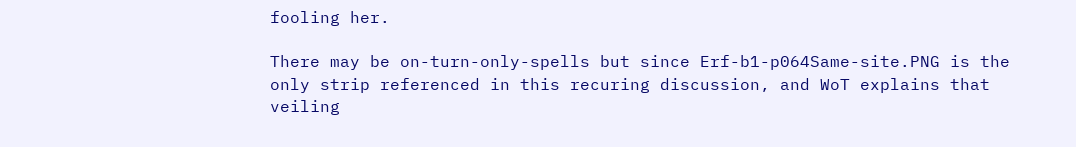fooling her.

There may be on-turn-only-spells but since Erf-b1-p064Same-site.PNG is the only strip referenced in this recuring discussion, and WoT explains that veiling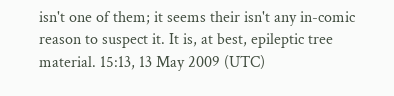isn't one of them; it seems their isn't any in-comic reason to suspect it. It is, at best, epileptic tree material. 15:13, 13 May 2009 (UTC)